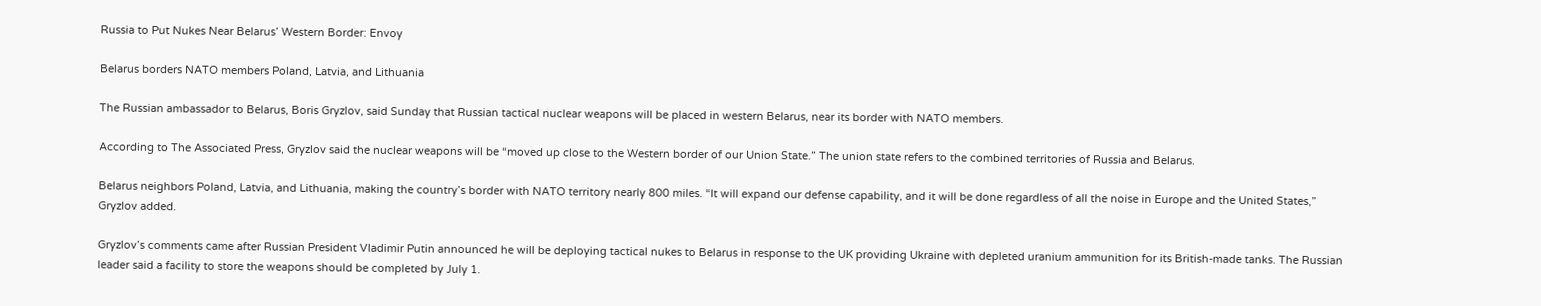Russia to Put Nukes Near Belarus’ Western Border: Envoy

Belarus borders NATO members Poland, Latvia, and Lithuania

The Russian ambassador to Belarus, Boris Gryzlov, said Sunday that Russian tactical nuclear weapons will be placed in western Belarus, near its border with NATO members.

According to The Associated Press, Gryzlov said the nuclear weapons will be “moved up close to the Western border of our Union State.” The union state refers to the combined territories of Russia and Belarus.

Belarus neighbors Poland, Latvia, and Lithuania, making the country’s border with NATO territory nearly 800 miles. “It will expand our defense capability, and it will be done regardless of all the noise in Europe and the United States,” Gryzlov added.

Gryzlov’s comments came after Russian President Vladimir Putin announced he will be deploying tactical nukes to Belarus in response to the UK providing Ukraine with depleted uranium ammunition for its British-made tanks. The Russian leader said a facility to store the weapons should be completed by July 1.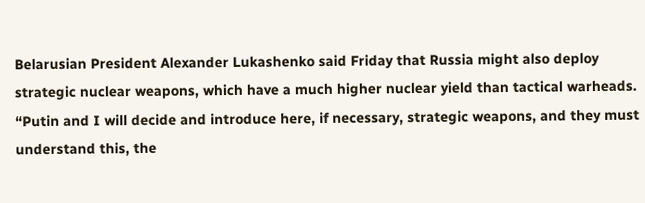Belarusian President Alexander Lukashenko said Friday that Russia might also deploy strategic nuclear weapons, which have a much higher nuclear yield than tactical warheads. “Putin and I will decide and introduce here, if necessary, strategic weapons, and they must understand this, the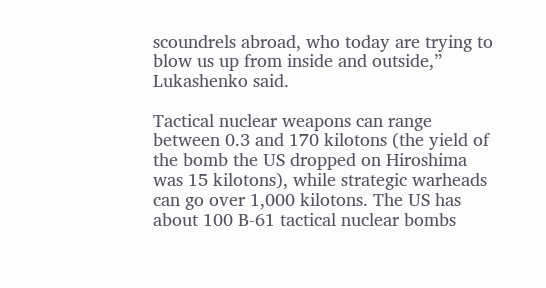scoundrels abroad, who today are trying to blow us up from inside and outside,” Lukashenko said.

Tactical nuclear weapons can range between 0.3 and 170 kilotons (the yield of the bomb the US dropped on Hiroshima was 15 kilotons), while strategic warheads can go over 1,000 kilotons. The US has about 100 B-61 tactical nuclear bombs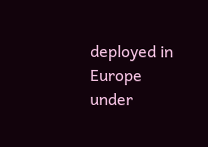deployed in Europe under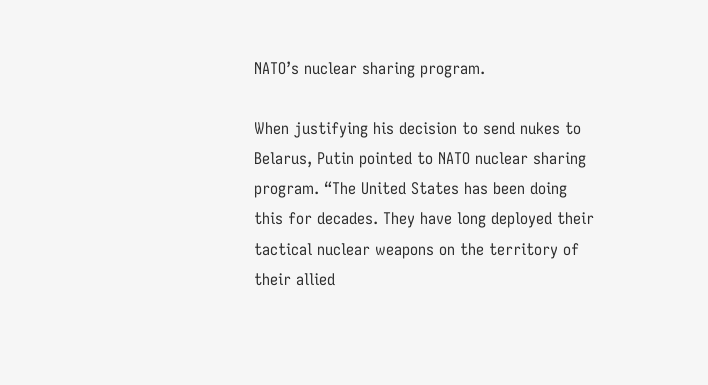NATO’s nuclear sharing program.

When justifying his decision to send nukes to Belarus, Putin pointed to NATO nuclear sharing program. “The United States has been doing this for decades. They have long deployed their tactical nuclear weapons on the territory of their allied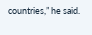countries,” he said.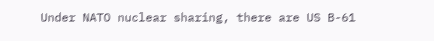Under NATO nuclear sharing, there are US B-61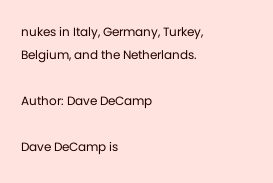nukes in Italy, Germany, Turkey, Belgium, and the Netherlands.

Author: Dave DeCamp

Dave DeCamp is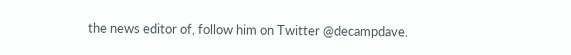the news editor of, follow him on Twitter @decampdave.